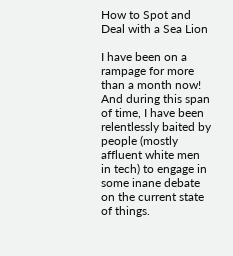How to Spot and Deal with a Sea Lion

I have been on a rampage for more than a month now! And during this span of time, I have been relentlessly baited by people (mostly affluent white men in tech) to engage in some inane debate on the current state of things.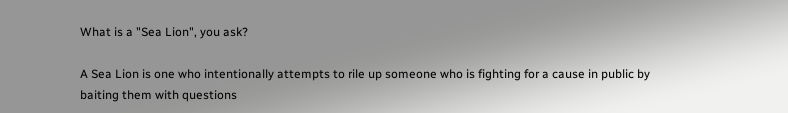What is a "Sea Lion", you ask?

A Sea Lion is one who intentionally attempts to rile up someone who is fighting for a cause in public by baiting them with questions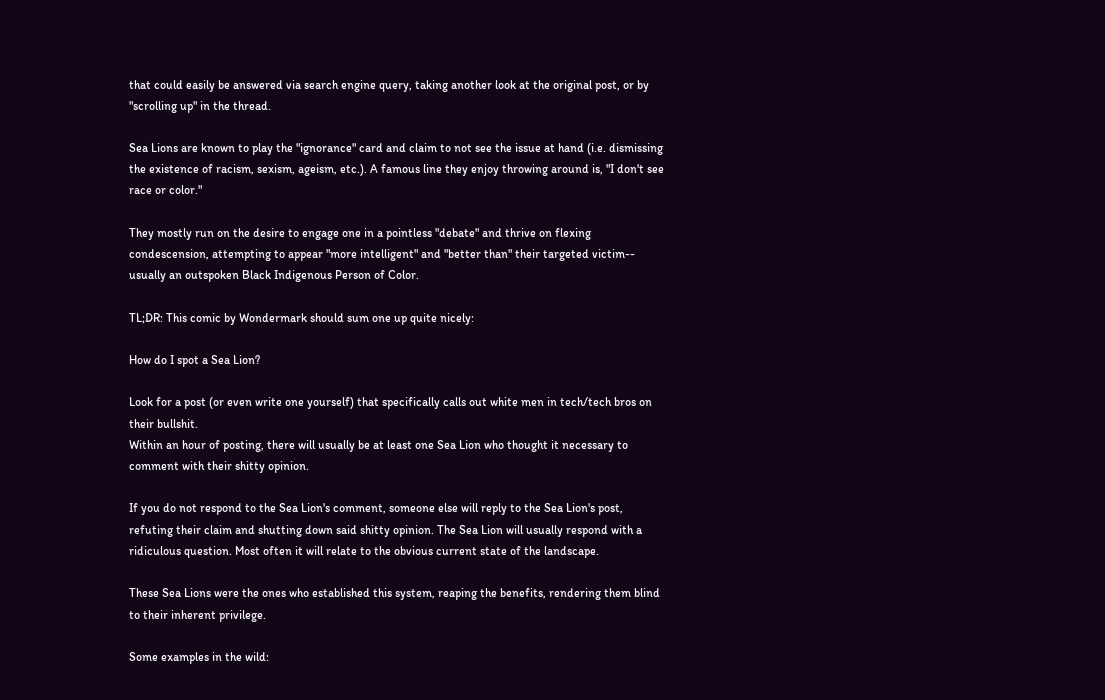that could easily be answered via search engine query, taking another look at the original post, or by "scrolling up" in the thread.

Sea Lions are known to play the "ignorance" card and claim to not see the issue at hand (i.e. dismissing the existence of racism, sexism, ageism, etc.). A famous line they enjoy throwing around is, "I don't see race or color."

They mostly run on the desire to engage one in a pointless "debate" and thrive on flexing condescension, attempting to appear "more intelligent" and "better than" their targeted victim-- usually an outspoken Black Indigenous Person of Color.

TL;DR: This comic by Wondermark should sum one up quite nicely:

How do I spot a Sea Lion?

Look for a post (or even write one yourself) that specifically calls out white men in tech/tech bros on their bullshit.
Within an hour of posting, there will usually be at least one Sea Lion who thought it necessary to comment with their shitty opinion.

If you do not respond to the Sea Lion's comment, someone else will reply to the Sea Lion's post, refuting their claim and shutting down said shitty opinion. The Sea Lion will usually respond with a ridiculous question. Most often it will relate to the obvious current state of the landscape.

These Sea Lions were the ones who established this system, reaping the benefits, rendering them blind to their inherent privilege.

Some examples in the wild: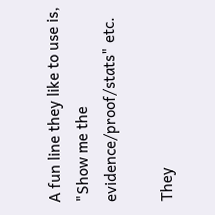A fun line they like to use is, "Show me the evidence/proof/stats" etc.

They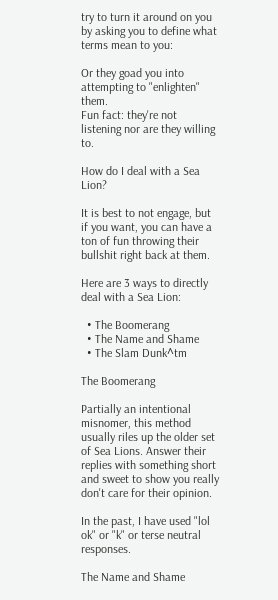try to turn it around on you by asking you to define what terms mean to you:

Or they goad you into attempting to "enlighten" them.
Fun fact: they're not listening nor are they willing to.

How do I deal with a Sea Lion?

It is best to not engage, but if you want, you can have a ton of fun throwing their bullshit right back at them.

Here are 3 ways to directly deal with a Sea Lion:

  • The Boomerang
  • The Name and Shame
  • The Slam Dunk^tm

The Boomerang

Partially an intentional misnomer, this method usually riles up the older set of Sea Lions. Answer their replies with something short and sweet to show you really don't care for their opinion.

In the past, I have used "lol ok" or "k" or terse neutral responses.

The Name and Shame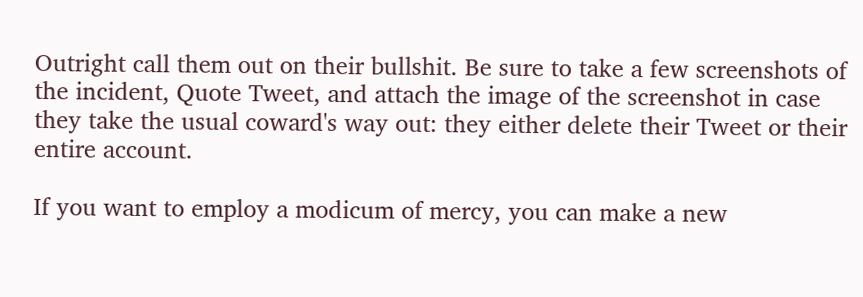Outright call them out on their bullshit. Be sure to take a few screenshots of the incident, Quote Tweet, and attach the image of the screenshot in case they take the usual coward's way out: they either delete their Tweet or their entire account.

If you want to employ a modicum of mercy, you can make a new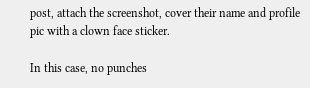post, attach the screenshot, cover their name and profile pic with a clown face sticker.

In this case, no punches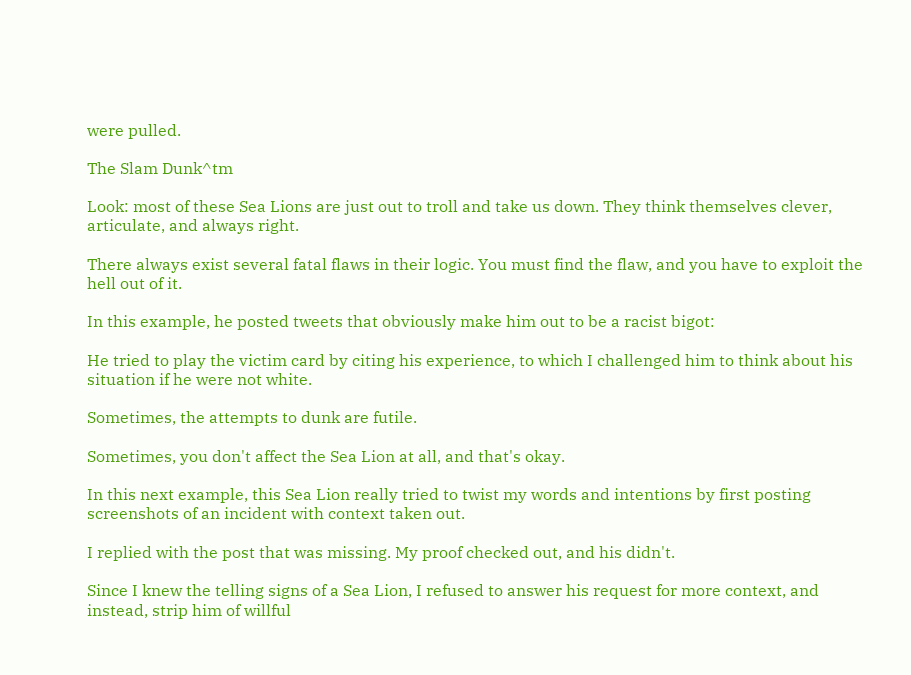were pulled.

The Slam Dunk^tm

Look: most of these Sea Lions are just out to troll and take us down. They think themselves clever, articulate, and always right.

There always exist several fatal flaws in their logic. You must find the flaw, and you have to exploit the hell out of it.

In this example, he posted tweets that obviously make him out to be a racist bigot:

He tried to play the victim card by citing his experience, to which I challenged him to think about his situation if he were not white.

Sometimes, the attempts to dunk are futile.

Sometimes, you don't affect the Sea Lion at all, and that's okay.

In this next example, this Sea Lion really tried to twist my words and intentions by first posting screenshots of an incident with context taken out.

I replied with the post that was missing. My proof checked out, and his didn't.

Since I knew the telling signs of a Sea Lion, I refused to answer his request for more context, and instead, strip him of willful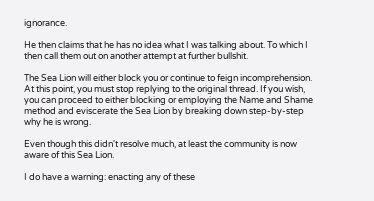ignorance.

He then claims that he has no idea what I was talking about. To which I then call them out on another attempt at further bullshit.

The Sea Lion will either block you or continue to feign incomprehension. At this point, you must stop replying to the original thread. If you wish, you can proceed to either blocking or employing the Name and Shame method and eviscerate the Sea Lion by breaking down step-by-step why he is wrong.

Even though this didn't resolve much, at least the community is now aware of this Sea Lion.

I do have a warning: enacting any of these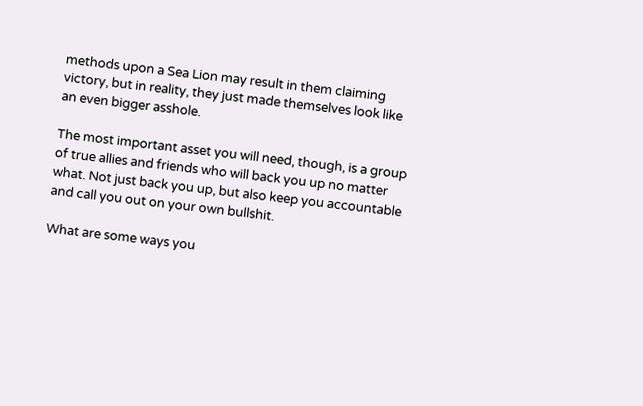methods upon a Sea Lion may result in them claiming victory, but in reality, they just made themselves look like an even bigger asshole.

The most important asset you will need, though, is a group of true allies and friends who will back you up no matter what. Not just back you up, but also keep you accountable and call you out on your own bullshit.

What are some ways you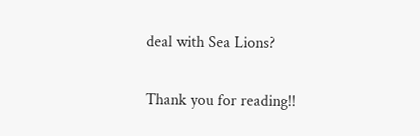deal with Sea Lions?

Thank you for reading!!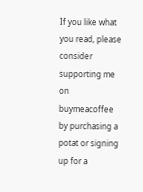If you like what you read, please consider supporting me on buymeacoffee by purchasing a potat or signing up for a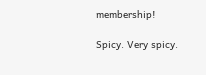membership!

Spicy. Very spicy.